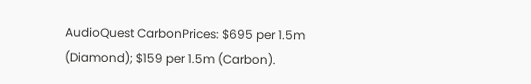AudioQuest CarbonPrices: $695 per 1.5m (Diamond); $159 per 1.5m (Carbon).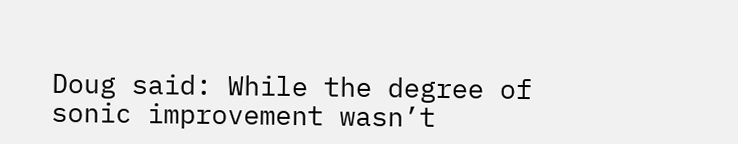Doug said: While the degree of sonic improvement wasn’t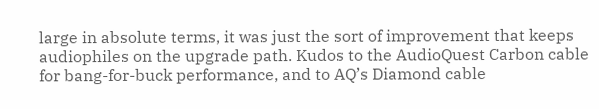large in absolute terms, it was just the sort of improvement that keeps audiophiles on the upgrade path. Kudos to the AudioQuest Carbon cable for bang-for-buck performance, and to AQ’s Diamond cable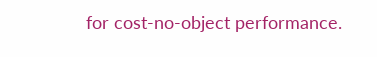for cost-no-object performance.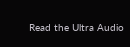Read the Ultra Audio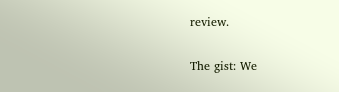review.

The gist: We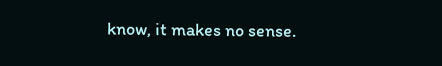know, it makes no sense.